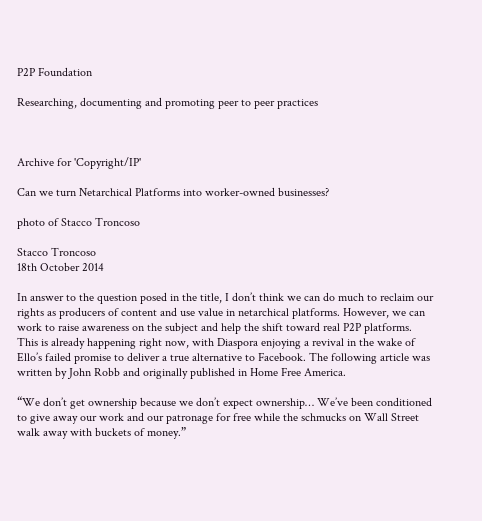P2P Foundation

Researching, documenting and promoting peer to peer practices



Archive for 'Copyright/IP'

Can we turn Netarchical Platforms into worker-owned businesses?

photo of Stacco Troncoso

Stacco Troncoso
18th October 2014

In answer to the question posed in the title, I don’t think we can do much to reclaim our rights as producers of content and use value in netarchical platforms. However, we can work to raise awareness on the subject and help the shift toward real P2P platforms. This is already happening right now, with Diaspora enjoying a revival in the wake of Ello’s failed promise to deliver a true alternative to Facebook. The following article was written by John Robb and originally published in Home Free America.

“We don’t get ownership because we don’t expect ownership… We’ve been conditioned to give away our work and our patronage for free while the schmucks on Wall Street walk away with buckets of money.”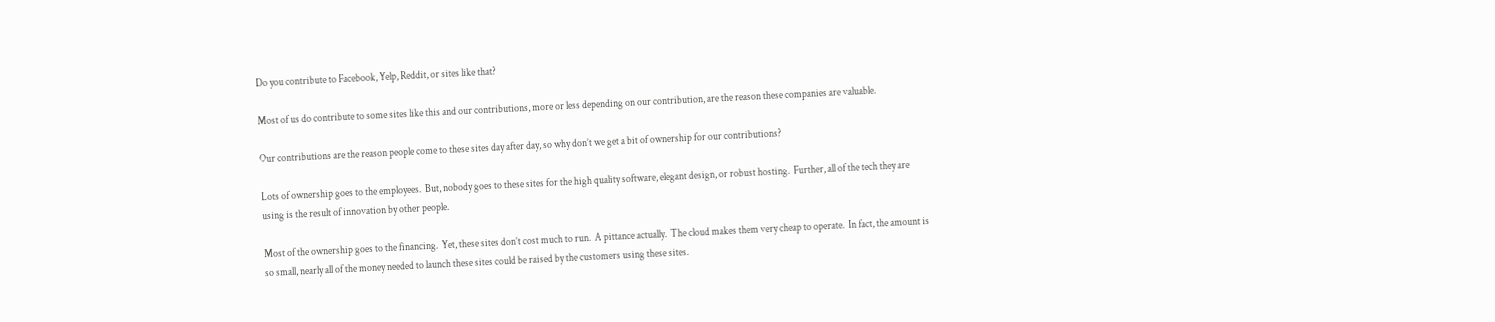Do you contribute to Facebook, Yelp, Reddit, or sites like that?

Most of us do contribute to some sites like this and our contributions, more or less depending on our contribution, are the reason these companies are valuable.

Our contributions are the reason people come to these sites day after day, so why don’t we get a bit of ownership for our contributions?

Lots of ownership goes to the employees.  But, nobody goes to these sites for the high quality software, elegant design, or robust hosting.  Further, all of the tech they are using is the result of innovation by other people.

Most of the ownership goes to the financing.  Yet, these sites don’t cost much to run.  A pittance actually.  The cloud makes them very cheap to operate.  In fact, the amount is so small, nearly all of the money needed to launch these sites could be raised by the customers using these sites.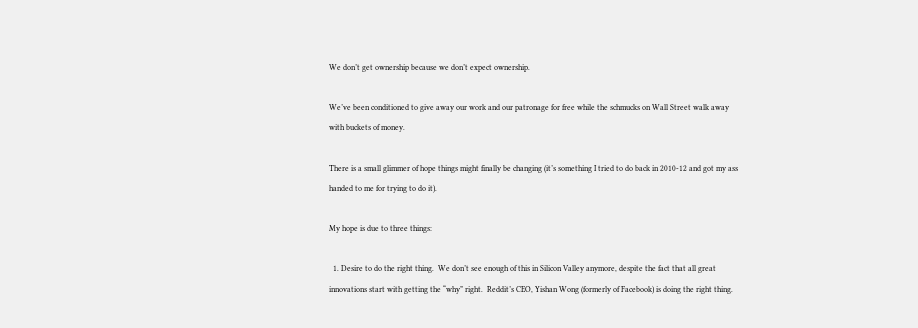We don’t get ownership because we don’t expect ownership.

We’ve been conditioned to give away our work and our patronage for free while the schmucks on Wall Street walk away with buckets of money.

There is a small glimmer of hope things might finally be changing (it’s something I tried to do back in 2010-12 and got my ass handed to me for trying to do it).

My hope is due to three things:

  1. Desire to do the right thing.  We don’t see enough of this in Silicon Valley anymore, despite the fact that all great innovations start with getting the “why” right.  Reddit’s CEO, Yishan Wong (formerly of Facebook) is doing the right thing.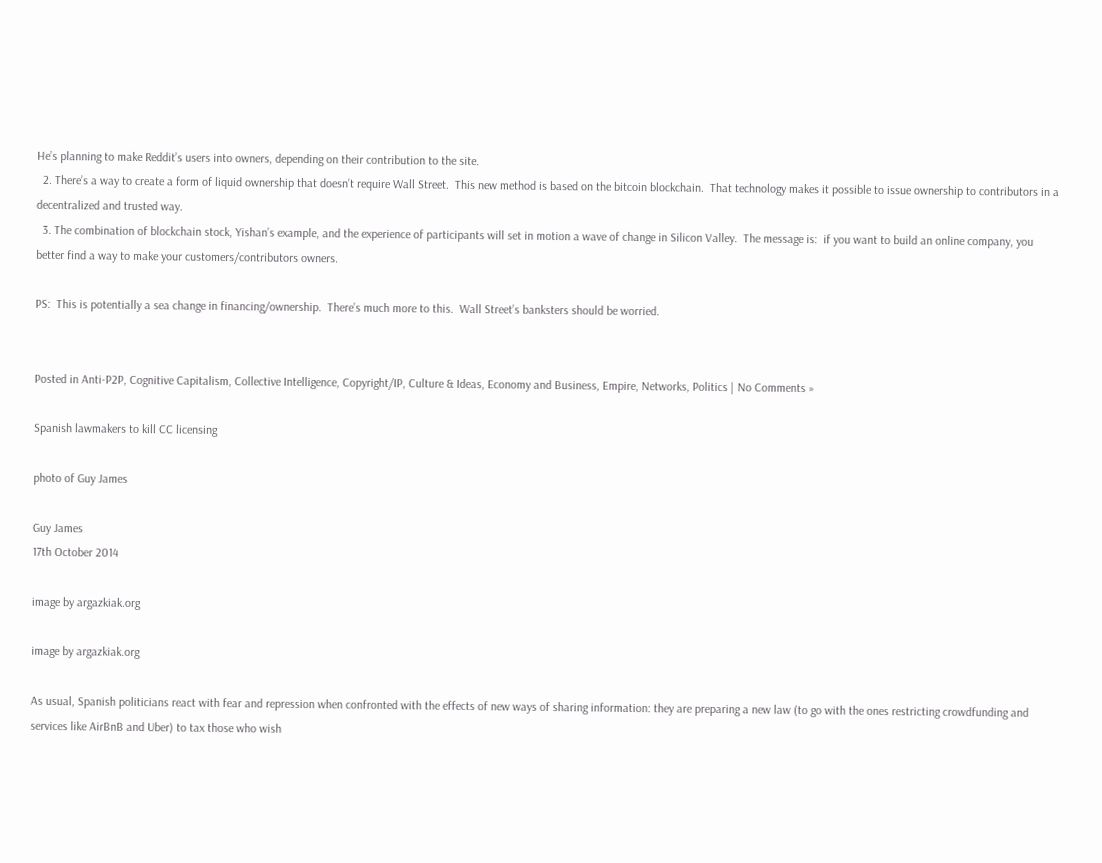He’s planning to make Reddit’s users into owners, depending on their contribution to the site.
  2. There’s a way to create a form of liquid ownership that doesn’t require Wall Street.  This new method is based on the bitcoin blockchain.  That technology makes it possible to issue ownership to contributors in a decentralized and trusted way.
  3. The combination of blockchain stock, Yishan’s example, and the experience of participants will set in motion a wave of change in Silicon Valley.  The message is:  if you want to build an online company, you better find a way to make your customers/contributors owners.

PS:  This is potentially a sea change in financing/ownership.  There’s much more to this.  Wall Street’s banksters should be worried.


Posted in Anti-P2P, Cognitive Capitalism, Collective Intelligence, Copyright/IP, Culture & Ideas, Economy and Business, Empire, Networks, Politics | No Comments »

Spanish lawmakers to kill CC licensing

photo of Guy James

Guy James
17th October 2014

image by argazkiak.org

image by argazkiak.org

As usual, Spanish politicians react with fear and repression when confronted with the effects of new ways of sharing information: they are preparing a new law (to go with the ones restricting crowdfunding and services like AirBnB and Uber) to tax those who wish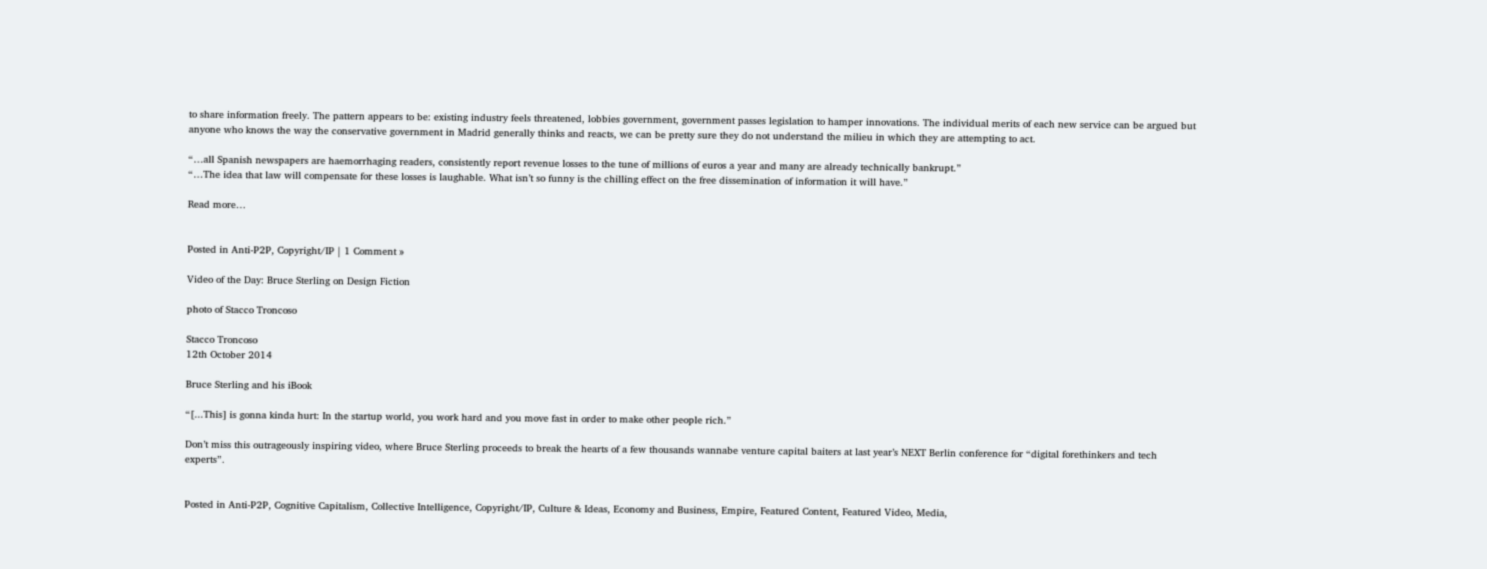to share information freely. The pattern appears to be: existing industry feels threatened, lobbies government, government passes legislation to hamper innovations. The individual merits of each new service can be argued but anyone who knows the way the conservative government in Madrid generally thinks and reacts, we can be pretty sure they do not understand the milieu in which they are attempting to act.

“…all Spanish newspapers are haemorrhaging readers, consistently report revenue losses to the tune of millions of euros a year and many are already technically bankrupt.”
“…The idea that law will compensate for these losses is laughable. What isn’t so funny is the chilling effect on the free dissemination of information it will have.”

Read more…


Posted in Anti-P2P, Copyright/IP | 1 Comment »

Video of the Day: Bruce Sterling on Design Fiction

photo of Stacco Troncoso

Stacco Troncoso
12th October 2014

Bruce Sterling and his iBook

“[...This] is gonna kinda hurt: In the startup world, you work hard and you move fast in order to make other people rich.”

Don’t miss this outrageously inspiring video, where Bruce Sterling proceeds to break the hearts of a few thousands wannabe venture capital baiters at last year’s NEXT Berlin conference for “digital forethinkers and tech experts”.


Posted in Anti-P2P, Cognitive Capitalism, Collective Intelligence, Copyright/IP, Culture & Ideas, Economy and Business, Empire, Featured Content, Featured Video, Media,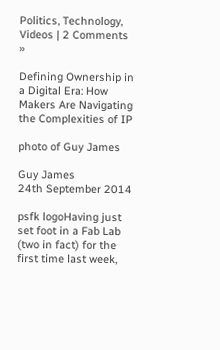Politics, Technology, Videos | 2 Comments »

Defining Ownership in a Digital Era: How Makers Are Navigating the Complexities of IP

photo of Guy James

Guy James
24th September 2014

psfk logoHaving just set foot in a Fab Lab (two in fact) for the first time last week,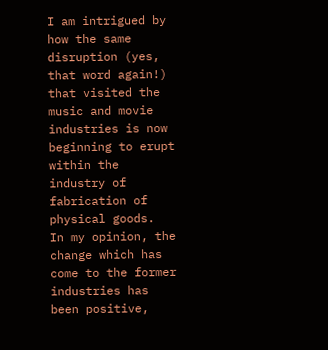I am intrigued by how the same disruption (yes, that word again!) that visited the music and movie industries is now beginning to erupt within the industry of fabrication of physical goods.  In my opinion, the change which has come to the former industries has been positive,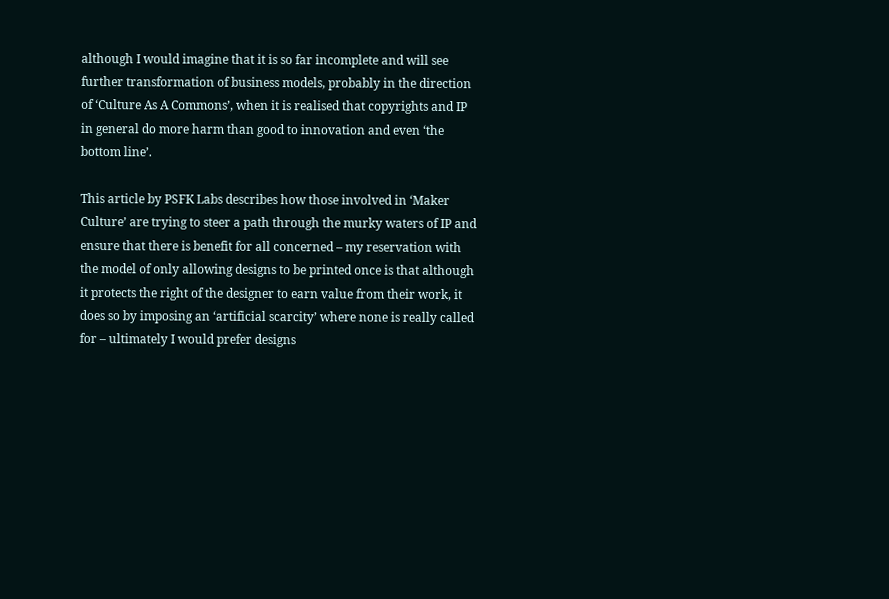although I would imagine that it is so far incomplete and will see further transformation of business models, probably in the direction of ‘Culture As A Commons’, when it is realised that copyrights and IP in general do more harm than good to innovation and even ‘the bottom line’.

This article by PSFK Labs describes how those involved in ‘Maker Culture’ are trying to steer a path through the murky waters of IP and ensure that there is benefit for all concerned – my reservation with the model of only allowing designs to be printed once is that although it protects the right of the designer to earn value from their work, it does so by imposing an ‘artificial scarcity’ where none is really called for – ultimately I would prefer designs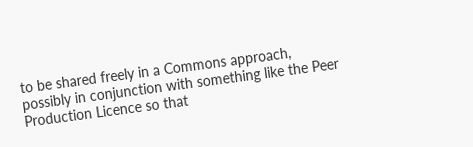to be shared freely in a Commons approach, possibly in conjunction with something like the Peer Production Licence so that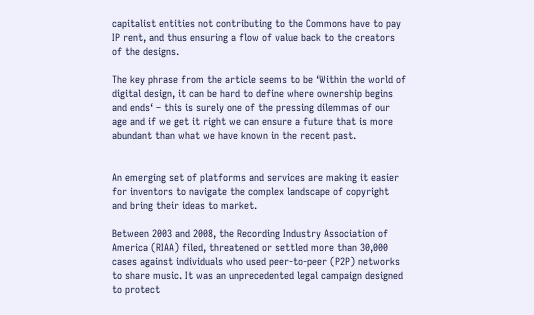capitalist entities not contributing to the Commons have to pay IP rent, and thus ensuring a flow of value back to the creators of the designs.

The key phrase from the article seems to be ‘Within the world of digital design, it can be hard to define where ownership begins and ends‘ – this is surely one of the pressing dilemmas of our age and if we get it right we can ensure a future that is more abundant than what we have known in the recent past.


An emerging set of platforms and services are making it easier for inventors to navigate the complex landscape of copyright and bring their ideas to market.

Between 2003 and 2008, the Recording Industry Association of America (RIAA) filed, threatened or settled more than 30,000 cases against individuals who used peer-to-peer (P2P) networks to share music. It was an unprecedented legal campaign designed to protect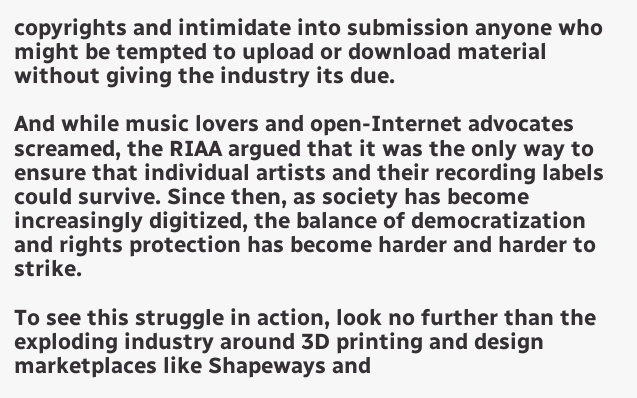copyrights and intimidate into submission anyone who might be tempted to upload or download material without giving the industry its due.

And while music lovers and open-Internet advocates screamed, the RIAA argued that it was the only way to ensure that individual artists and their recording labels could survive. Since then, as society has become increasingly digitized, the balance of democratization and rights protection has become harder and harder to strike.

To see this struggle in action, look no further than the exploding industry around 3D printing and design marketplaces like Shapeways and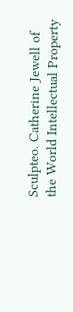Sculpteo. Catherine Jewell of the World Intellectual Property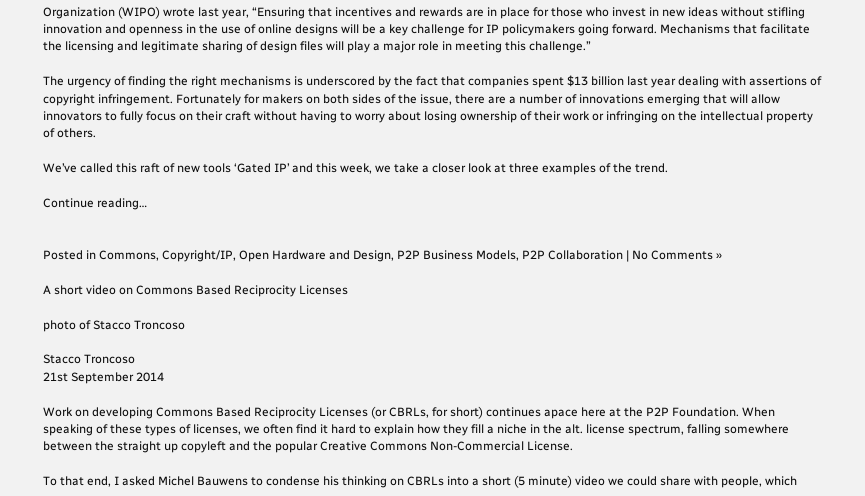Organization (WIPO) wrote last year, “Ensuring that incentives and rewards are in place for those who invest in new ideas without stifling innovation and openness in the use of online designs will be a key challenge for IP policymakers going forward. Mechanisms that facilitate the licensing and legitimate sharing of design files will play a major role in meeting this challenge.”

The urgency of finding the right mechanisms is underscored by the fact that companies spent $13 billion last year dealing with assertions of copyright infringement. Fortunately for makers on both sides of the issue, there are a number of innovations emerging that will allow innovators to fully focus on their craft without having to worry about losing ownership of their work or infringing on the intellectual property of others.

We’ve called this raft of new tools ‘Gated IP’ and this week, we take a closer look at three examples of the trend.

Continue reading…


Posted in Commons, Copyright/IP, Open Hardware and Design, P2P Business Models, P2P Collaboration | No Comments »

A short video on Commons Based Reciprocity Licenses

photo of Stacco Troncoso

Stacco Troncoso
21st September 2014

Work on developing Commons Based Reciprocity Licenses (or CBRLs, for short) continues apace here at the P2P Foundation. When speaking of these types of licenses, we often find it hard to explain how they fill a niche in the alt. license spectrum, falling somewhere between the straight up copyleft and the popular Creative Commons Non-Commercial License.

To that end, I asked Michel Bauwens to condense his thinking on CBRLs into a short (5 minute) video we could share with people, which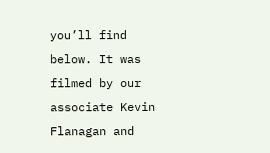you’ll find below. It was filmed by our associate Kevin Flanagan and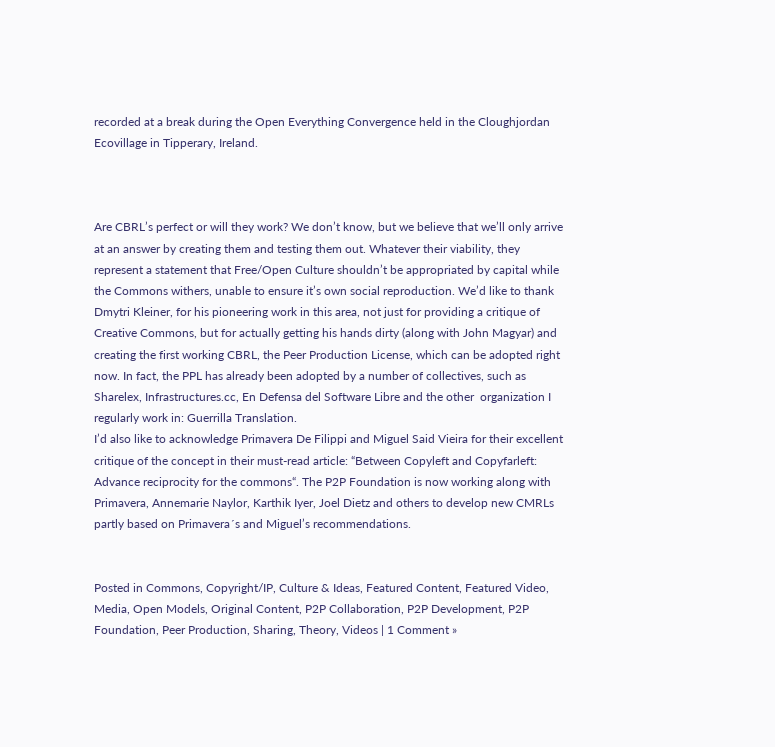recorded at a break during the Open Everything Convergence held in the Cloughjordan Ecovillage in Tipperary, Ireland.



Are CBRL’s perfect or will they work? We don’t know, but we believe that we’ll only arrive at an answer by creating them and testing them out. Whatever their viability, they represent a statement that Free/Open Culture shouldn’t be appropriated by capital while the Commons withers, unable to ensure it’s own social reproduction. We’d like to thank Dmytri Kleiner, for his pioneering work in this area, not just for providing a critique of Creative Commons, but for actually getting his hands dirty (along with John Magyar) and creating the first working CBRL, the Peer Production License, which can be adopted right now. In fact, the PPL has already been adopted by a number of collectives, such as Sharelex, Infrastructures.cc, En Defensa del Software Libre and the other  organization I regularly work in: Guerrilla Translation.
I’d also like to acknowledge Primavera De Filippi and Miguel Said Vieira for their excellent critique of the concept in their must-read article: “Between Copyleft and Copyfarleft: Advance reciprocity for the commons“. The P2P Foundation is now working along with Primavera, Annemarie Naylor, Karthik Iyer, Joel Dietz and others to develop new CMRLs partly based on Primavera´s and Miguel’s recommendations.


Posted in Commons, Copyright/IP, Culture & Ideas, Featured Content, Featured Video, Media, Open Models, Original Content, P2P Collaboration, P2P Development, P2P Foundation, Peer Production, Sharing, Theory, Videos | 1 Comment »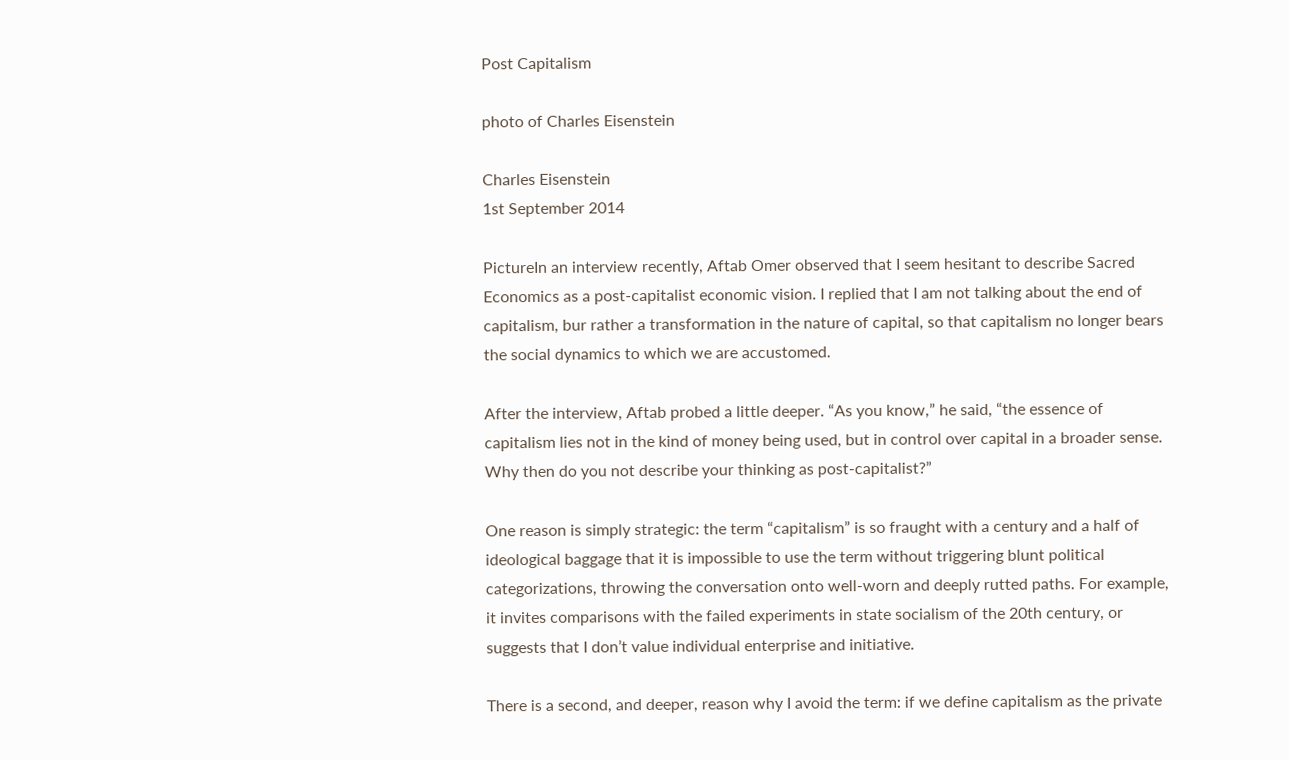Post Capitalism

photo of Charles Eisenstein

Charles Eisenstein
1st September 2014

PictureIn an interview recently, Aftab Omer observed that I seem hesitant to describe Sacred Economics as a post-capitalist economic vision. I replied that I am not talking about the end of capitalism, bur rather a transformation in the nature of capital, so that capitalism no longer bears the social dynamics to which we are accustomed.

After the interview, Aftab probed a little deeper. “As you know,” he said, “the essence of capitalism lies not in the kind of money being used, but in control over capital in a broader sense. Why then do you not describe your thinking as post-capitalist?”

One reason is simply strategic: the term “capitalism” is so fraught with a century and a half of ideological baggage that it is impossible to use the term without triggering blunt political categorizations, throwing the conversation onto well-worn and deeply rutted paths. For example, it invites comparisons with the failed experiments in state socialism of the 20th century, or suggests that I don’t value individual enterprise and initiative.

There is a second, and deeper, reason why I avoid the term: if we define capitalism as the private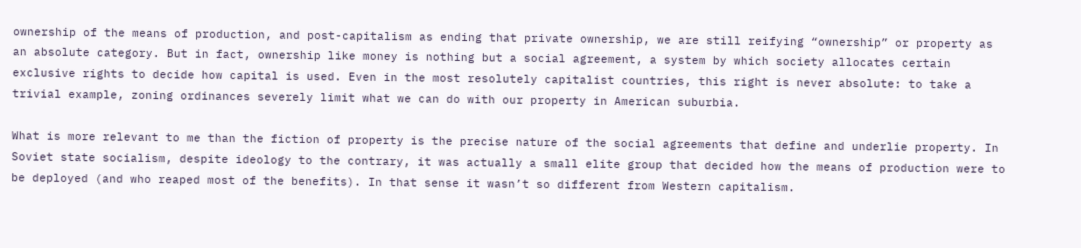ownership of the means of production, and post-capitalism as ending that private ownership, we are still reifying “ownership” or property as an absolute category. But in fact, ownership like money is nothing but a social agreement, a system by which society allocates certain exclusive rights to decide how capital is used. Even in the most resolutely capitalist countries, this right is never absolute: to take a trivial example, zoning ordinances severely limit what we can do with our property in American suburbia.

What is more relevant to me than the fiction of property is the precise nature of the social agreements that define and underlie property. In Soviet state socialism, despite ideology to the contrary, it was actually a small elite group that decided how the means of production were to be deployed (and who reaped most of the benefits). In that sense it wasn’t so different from Western capitalism.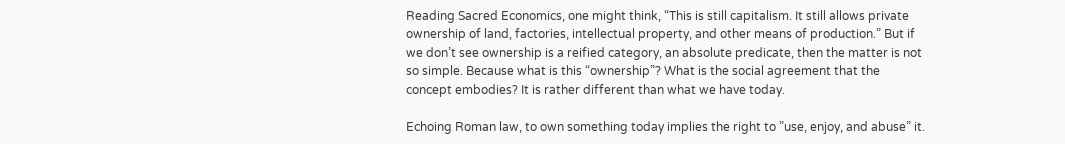Reading Sacred Economics, one might think, “This is still capitalism. It still allows private ownership of land, factories, intellectual property, and other means of production.” But if we don’t see ownership is a reified category, an absolute predicate, then the matter is not so simple. Because what is this “ownership”? What is the social agreement that the concept embodies? It is rather different than what we have today.

Echoing Roman law, to own something today implies the right to ”use, enjoy, and abuse” it.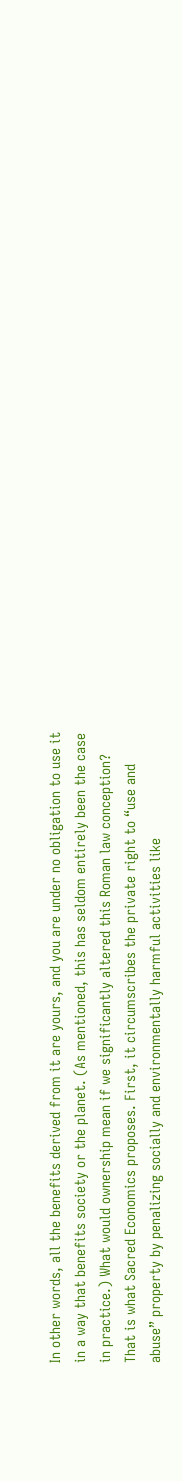In other words, all the benefits derived from it are yours, and you are under no obligation to use it in a way that benefits society or the planet. (As mentioned, this has seldom entirely been the case in practice.) What would ownership mean if we significantly altered this Roman law conception? That is what Sacred Economics proposes. First, it circumscribes the private right to “use and abuse” property by penalizing socially and environmentally harmful activities like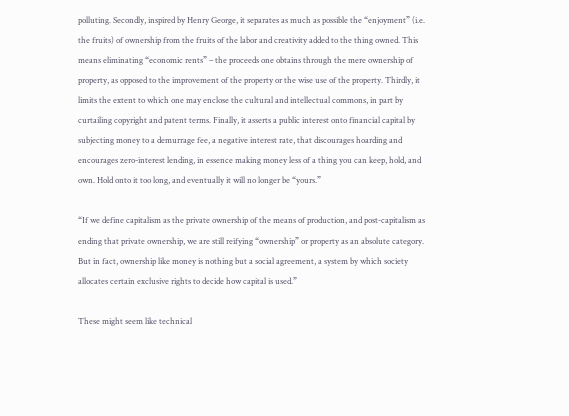polluting. Secondly, inspired by Henry George, it separates as much as possible the “enjoyment” (i.e. the fruits) of ownership from the fruits of the labor and creativity added to the thing owned. This means eliminating “economic rents” – the proceeds one obtains through the mere ownership of property, as opposed to the improvement of the property or the wise use of the property. Thirdly, it limits the extent to which one may enclose the cultural and intellectual commons, in part by curtailing copyright and patent terms. Finally, it asserts a public interest onto financial capital by subjecting money to a demurrage fee, a negative interest rate, that discourages hoarding and encourages zero-interest lending, in essence making money less of a thing you can keep, hold, and own. Hold onto it too long, and eventually it will no longer be “yours.”

“If we define capitalism as the private ownership of the means of production, and post-capitalism as ending that private ownership, we are still reifying “ownership” or property as an absolute category. But in fact, ownership like money is nothing but a social agreement, a system by which society allocates certain exclusive rights to decide how capital is used.”

These might seem like technical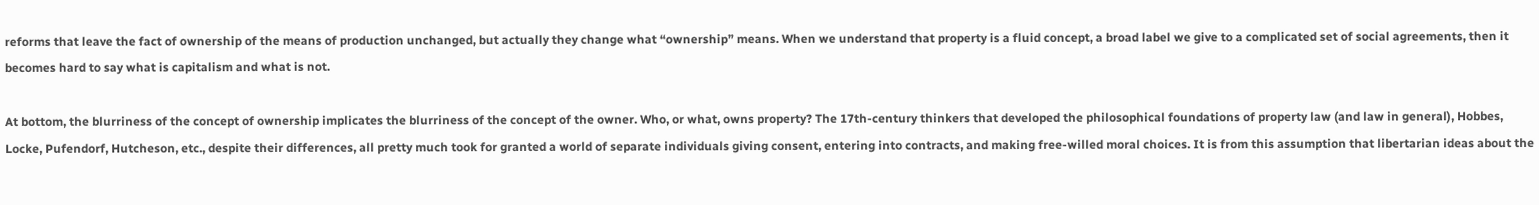reforms that leave the fact of ownership of the means of production unchanged, but actually they change what “ownership” means. When we understand that property is a fluid concept, a broad label we give to a complicated set of social agreements, then it becomes hard to say what is capitalism and what is not.

At bottom, the blurriness of the concept of ownership implicates the blurriness of the concept of the owner. Who, or what, owns property? The 17th-century thinkers that developed the philosophical foundations of property law (and law in general), Hobbes, Locke, Pufendorf, Hutcheson, etc., despite their differences, all pretty much took for granted a world of separate individuals giving consent, entering into contracts, and making free-willed moral choices. It is from this assumption that libertarian ideas about the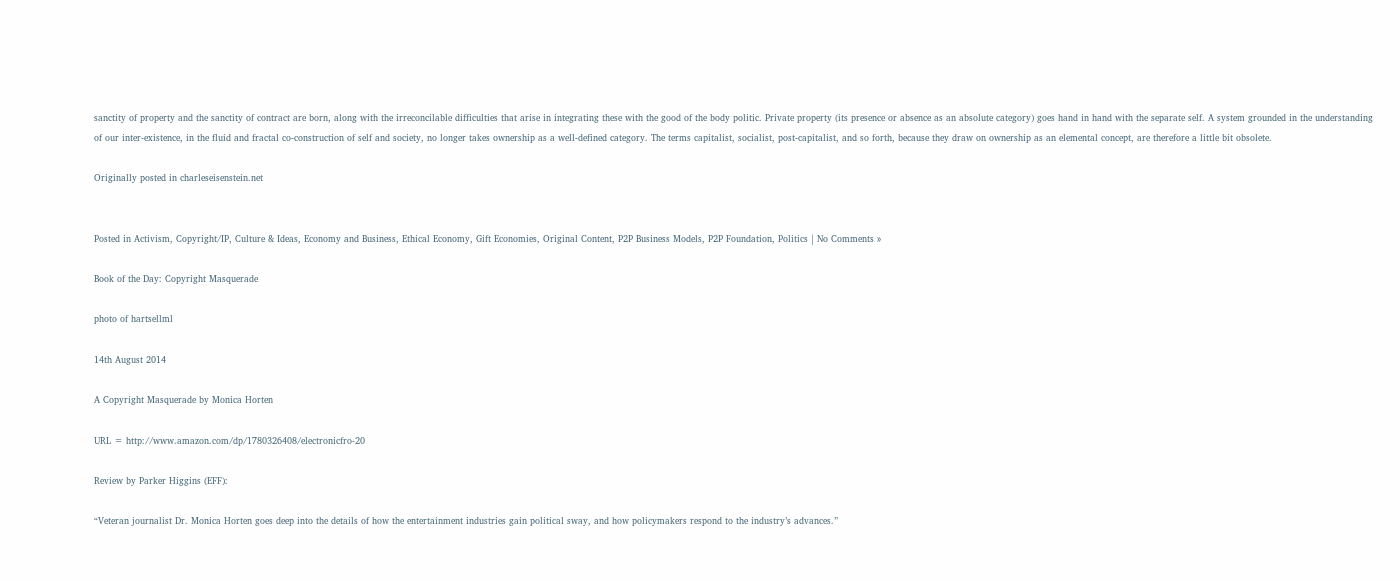sanctity of property and the sanctity of contract are born, along with the irreconcilable difficulties that arise in integrating these with the good of the body politic. Private property (its presence or absence as an absolute category) goes hand in hand with the separate self. A system grounded in the understanding of our inter-existence, in the fluid and fractal co-construction of self and society, no longer takes ownership as a well-defined category. The terms capitalist, socialist, post-capitalist, and so forth, because they draw on ownership as an elemental concept, are therefore a little bit obsolete.

Originally posted in charleseisenstein.net


Posted in Activism, Copyright/IP, Culture & Ideas, Economy and Business, Ethical Economy, Gift Economies, Original Content, P2P Business Models, P2P Foundation, Politics | No Comments »

Book of the Day: Copyright Masquerade

photo of hartsellml

14th August 2014

A Copyright Masquerade by Monica Horten

URL = http://www.amazon.com/dp/1780326408/electronicfro-20

Review by Parker Higgins (EFF):

“Veteran journalist Dr. Monica Horten goes deep into the details of how the entertainment industries gain political sway, and how policymakers respond to the industry’s advances.”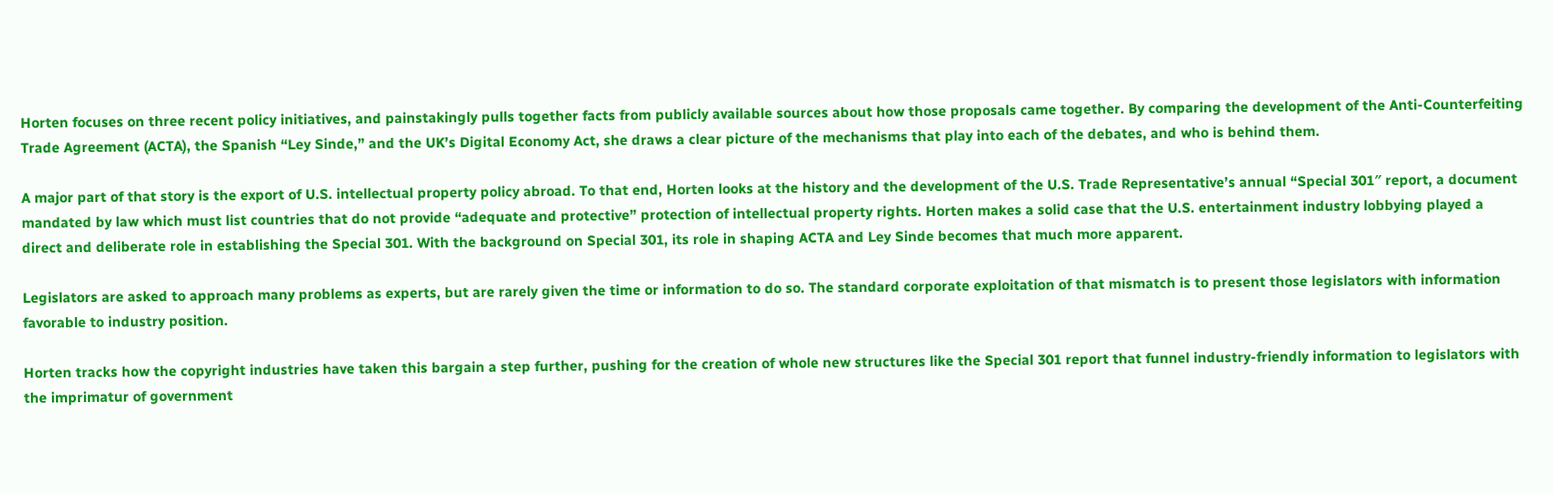Horten focuses on three recent policy initiatives, and painstakingly pulls together facts from publicly available sources about how those proposals came together. By comparing the development of the Anti-Counterfeiting Trade Agreement (ACTA), the Spanish “Ley Sinde,” and the UK’s Digital Economy Act, she draws a clear picture of the mechanisms that play into each of the debates, and who is behind them.

A major part of that story is the export of U.S. intellectual property policy abroad. To that end, Horten looks at the history and the development of the U.S. Trade Representative’s annual “Special 301″ report, a document mandated by law which must list countries that do not provide “adequate and protective” protection of intellectual property rights. Horten makes a solid case that the U.S. entertainment industry lobbying played a direct and deliberate role in establishing the Special 301. With the background on Special 301, its role in shaping ACTA and Ley Sinde becomes that much more apparent.

Legislators are asked to approach many problems as experts, but are rarely given the time or information to do so. The standard corporate exploitation of that mismatch is to present those legislators with information favorable to industry position.

Horten tracks how the copyright industries have taken this bargain a step further, pushing for the creation of whole new structures like the Special 301 report that funnel industry-friendly information to legislators with the imprimatur of government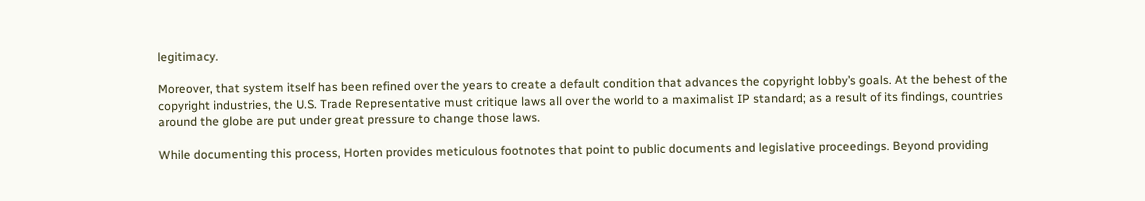legitimacy.

Moreover, that system itself has been refined over the years to create a default condition that advances the copyright lobby’s goals. At the behest of the copyright industries, the U.S. Trade Representative must critique laws all over the world to a maximalist IP standard; as a result of its findings, countries around the globe are put under great pressure to change those laws.

While documenting this process, Horten provides meticulous footnotes that point to public documents and legislative proceedings. Beyond providing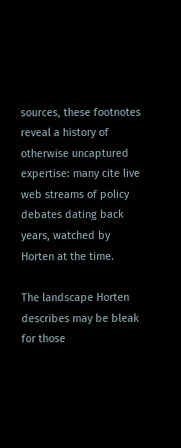sources, these footnotes reveal a history of otherwise uncaptured expertise: many cite live web streams of policy debates dating back years, watched by Horten at the time.

The landscape Horten describes may be bleak for those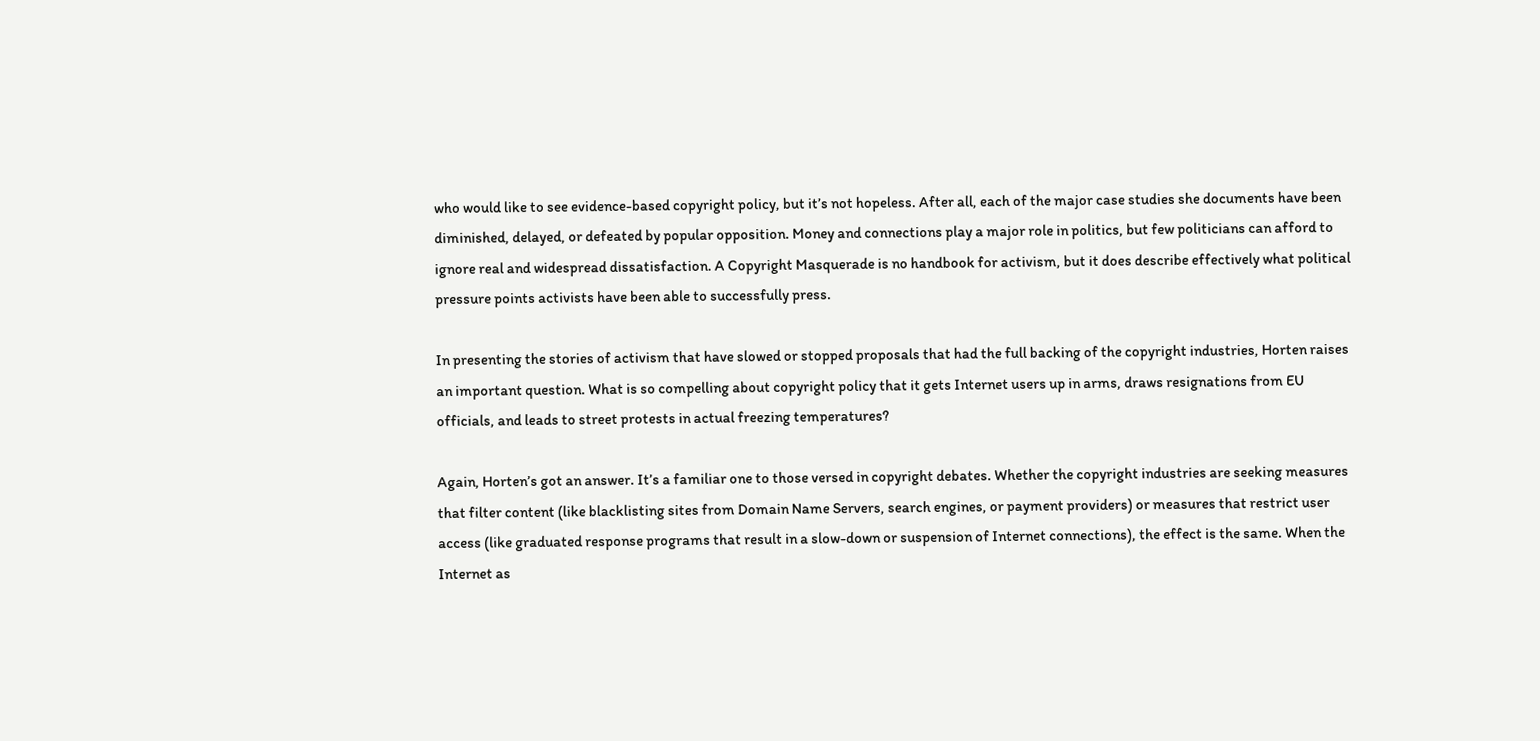who would like to see evidence-based copyright policy, but it’s not hopeless. After all, each of the major case studies she documents have been diminished, delayed, or defeated by popular opposition. Money and connections play a major role in politics, but few politicians can afford to ignore real and widespread dissatisfaction. A Copyright Masquerade is no handbook for activism, but it does describe effectively what political pressure points activists have been able to successfully press.

In presenting the stories of activism that have slowed or stopped proposals that had the full backing of the copyright industries, Horten raises an important question. What is so compelling about copyright policy that it gets Internet users up in arms, draws resignations from EU officials, and leads to street protests in actual freezing temperatures?

Again, Horten’s got an answer. It’s a familiar one to those versed in copyright debates. Whether the copyright industries are seeking measures that filter content (like blacklisting sites from Domain Name Servers, search engines, or payment providers) or measures that restrict user access (like graduated response programs that result in a slow-down or suspension of Internet connections), the effect is the same. When the Internet as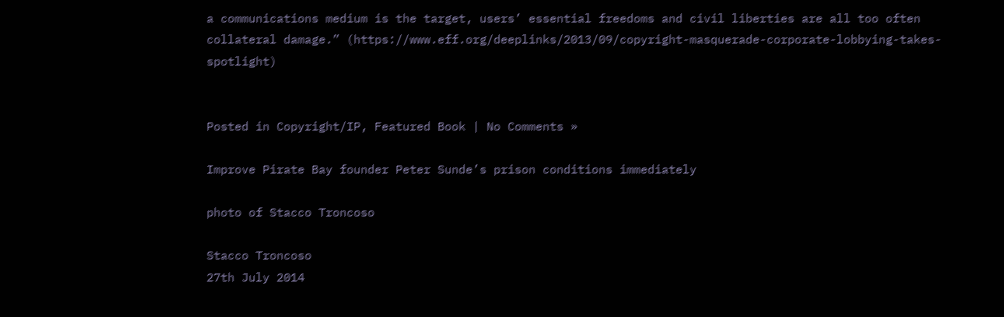a communications medium is the target, users’ essential freedoms and civil liberties are all too often collateral damage.” (https://www.eff.org/deeplinks/2013/09/copyright-masquerade-corporate-lobbying-takes-spotlight)


Posted in Copyright/IP, Featured Book | No Comments »

Improve Pirate Bay founder Peter Sunde’s prison conditions immediately

photo of Stacco Troncoso

Stacco Troncoso
27th July 2014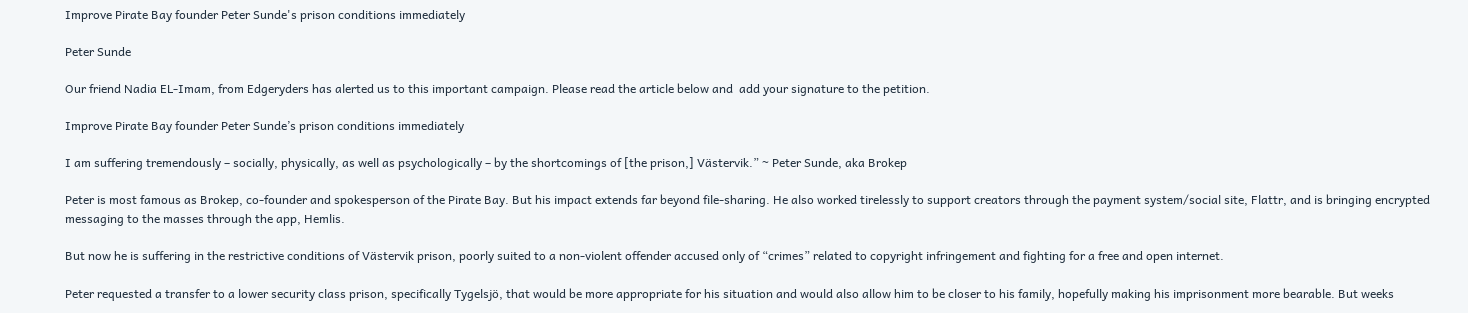Improve Pirate Bay founder Peter Sunde's prison conditions immediately

Peter Sunde

Our friend Nadia EL-Imam, from Edgeryders has alerted us to this important campaign. Please read the article below and  add your signature to the petition.

Improve Pirate Bay founder Peter Sunde’s prison conditions immediately

I am suffering tremendously – socially, physically, as well as psychologically – by the shortcomings of [the prison,] Västervik.” ~ Peter Sunde, aka Brokep

Peter is most famous as Brokep, co-founder and spokesperson of the Pirate Bay. But his impact extends far beyond file-sharing. He also worked tirelessly to support creators through the payment system/social site, Flattr, and is bringing encrypted messaging to the masses through the app, Hemlis.

But now he is suffering in the restrictive conditions of Västervik prison, poorly suited to a non-violent offender accused only of “crimes” related to copyright infringement and fighting for a free and open internet.

Peter requested a transfer to a lower security class prison, specifically Tygelsjö, that would be more appropriate for his situation and would also allow him to be closer to his family, hopefully making his imprisonment more bearable. But weeks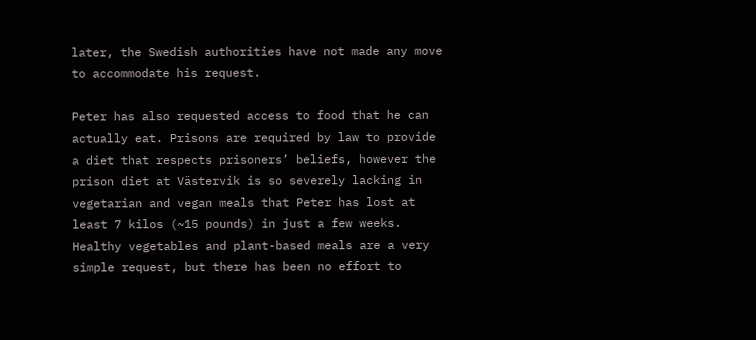later, the Swedish authorities have not made any move to accommodate his request.

Peter has also requested access to food that he can actually eat. Prisons are required by law to provide a diet that respects prisoners’ beliefs, however the prison diet at Västervik is so severely lacking in vegetarian and vegan meals that Peter has lost at least 7 kilos (~15 pounds) in just a few weeks. Healthy vegetables and plant-based meals are a very simple request, but there has been no effort to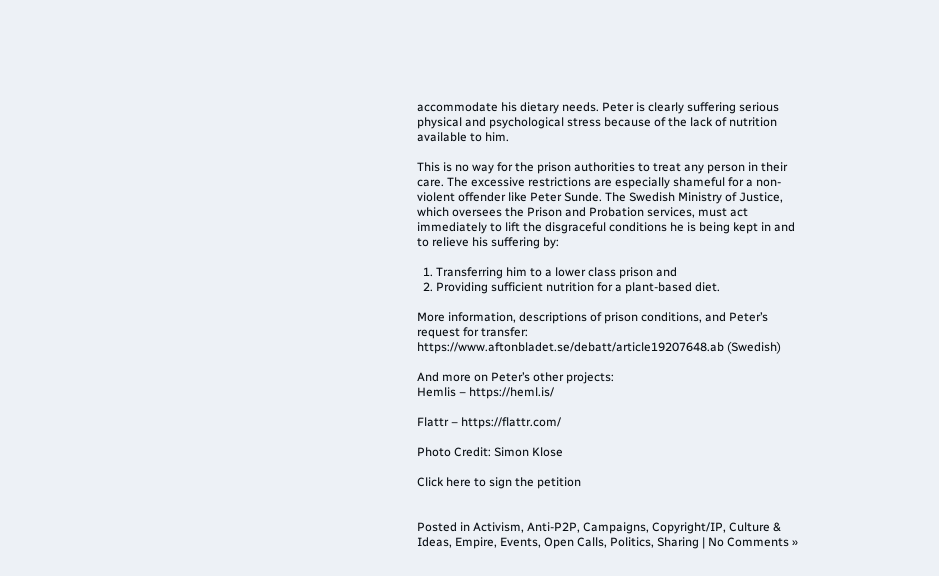accommodate his dietary needs. Peter is clearly suffering serious physical and psychological stress because of the lack of nutrition available to him.

This is no way for the prison authorities to treat any person in their care. The excessive restrictions are especially shameful for a non-violent offender like Peter Sunde. The Swedish Ministry of Justice, which oversees the Prison and Probation services, must act immediately to lift the disgraceful conditions he is being kept in and to relieve his suffering by:

  1. Transferring him to a lower class prison and
  2. Providing sufficient nutrition for a plant-based diet.

More information, descriptions of prison conditions, and Peter’s request for transfer:
https://www.aftonbladet.se/debatt/article19207648.ab (Swedish)

And more on Peter’s other projects:
Hemlis – https://heml.is/

Flattr – https://flattr.com/

Photo Credit: Simon Klose

Click here to sign the petition


Posted in Activism, Anti-P2P, Campaigns, Copyright/IP, Culture & Ideas, Empire, Events, Open Calls, Politics, Sharing | No Comments »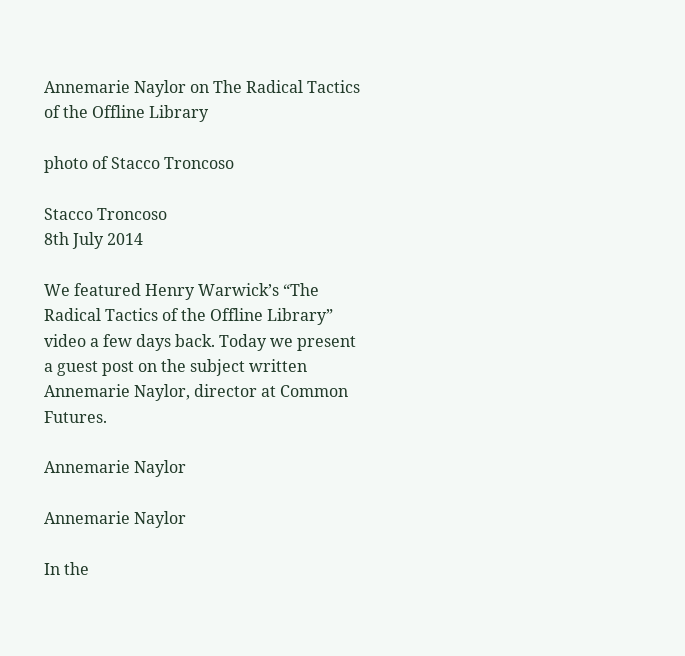Annemarie Naylor on The Radical Tactics of the Offline Library

photo of Stacco Troncoso

Stacco Troncoso
8th July 2014

We featured Henry Warwick’s “The Radical Tactics of the Offline Library” video a few days back. Today we present a guest post on the subject written Annemarie Naylor, director at Common Futures.

Annemarie Naylor

Annemarie Naylor

In the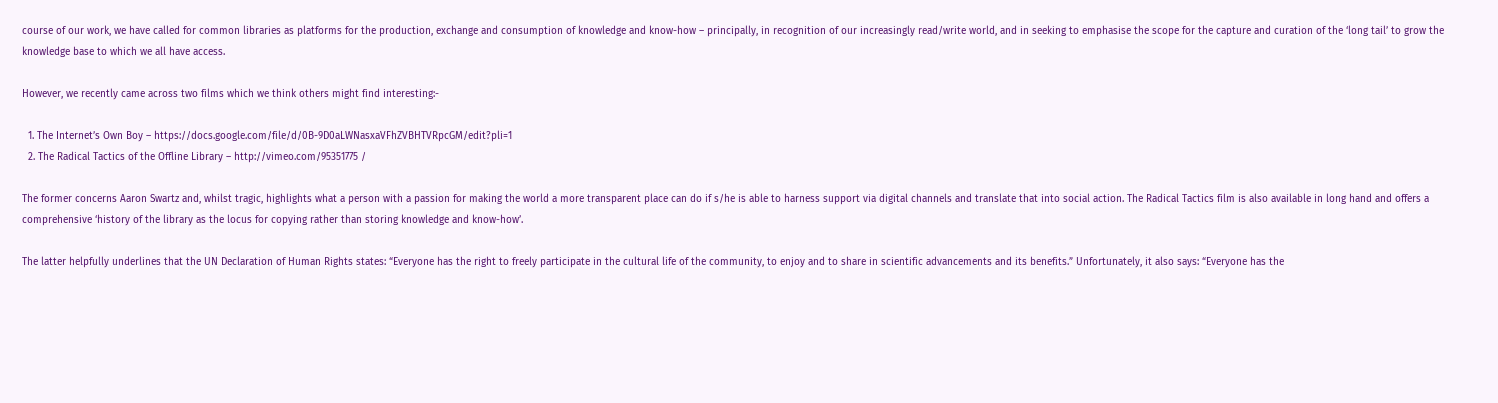course of our work, we have called for common libraries as platforms for the production, exchange and consumption of knowledge and know-how – principally, in recognition of our increasingly read/write world, and in seeking to emphasise the scope for the capture and curation of the ‘long tail’ to grow the knowledge base to which we all have access.

However, we recently came across two films which we think others might find interesting:-

  1. The Internet’s Own Boy – https://docs.google.com/file/d/0B-9D0aLWNasxaVFhZVBHTVRpcGM/edit?pli=1
  2. The Radical Tactics of the Offline Library – http://vimeo.com/95351775 /

The former concerns Aaron Swartz and, whilst tragic, highlights what a person with a passion for making the world a more transparent place can do if s/he is able to harness support via digital channels and translate that into social action. The Radical Tactics film is also available in long hand and offers a comprehensive ‘history of the library as the locus for copying rather than storing knowledge and know-how’.

The latter helpfully underlines that the UN Declaration of Human Rights states: “Everyone has the right to freely participate in the cultural life of the community, to enjoy and to share in scientific advancements and its benefits.” Unfortunately, it also says: “Everyone has the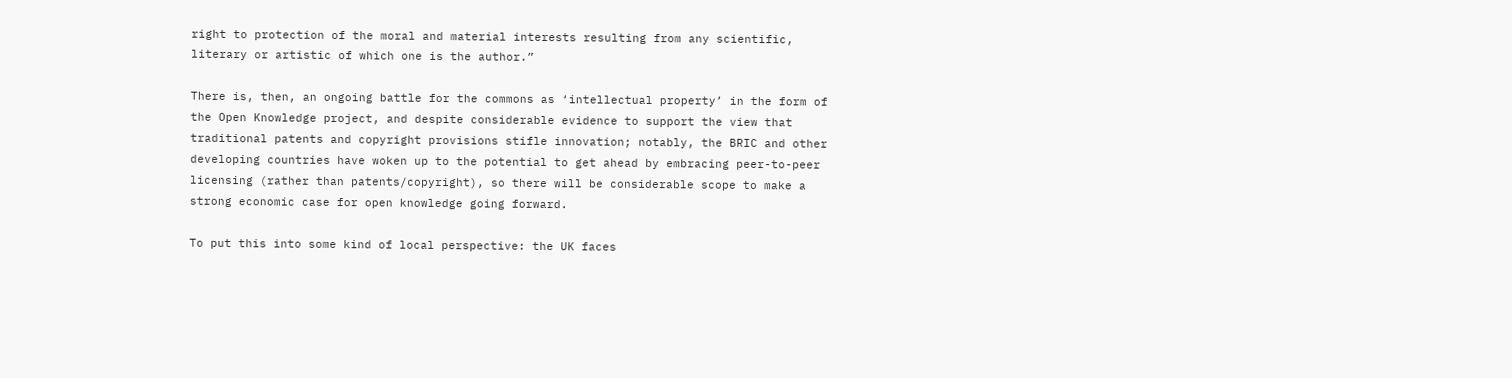right to protection of the moral and material interests resulting from any scientific, literary or artistic of which one is the author.”

There is, then, an ongoing battle for the commons as ‘intellectual property’ in the form of the Open Knowledge project, and despite considerable evidence to support the view that traditional patents and copyright provisions stifle innovation; notably, the BRIC and other developing countries have woken up to the potential to get ahead by embracing peer-to-peer licensing (rather than patents/copyright), so there will be considerable scope to make a strong economic case for open knowledge going forward.

To put this into some kind of local perspective: the UK faces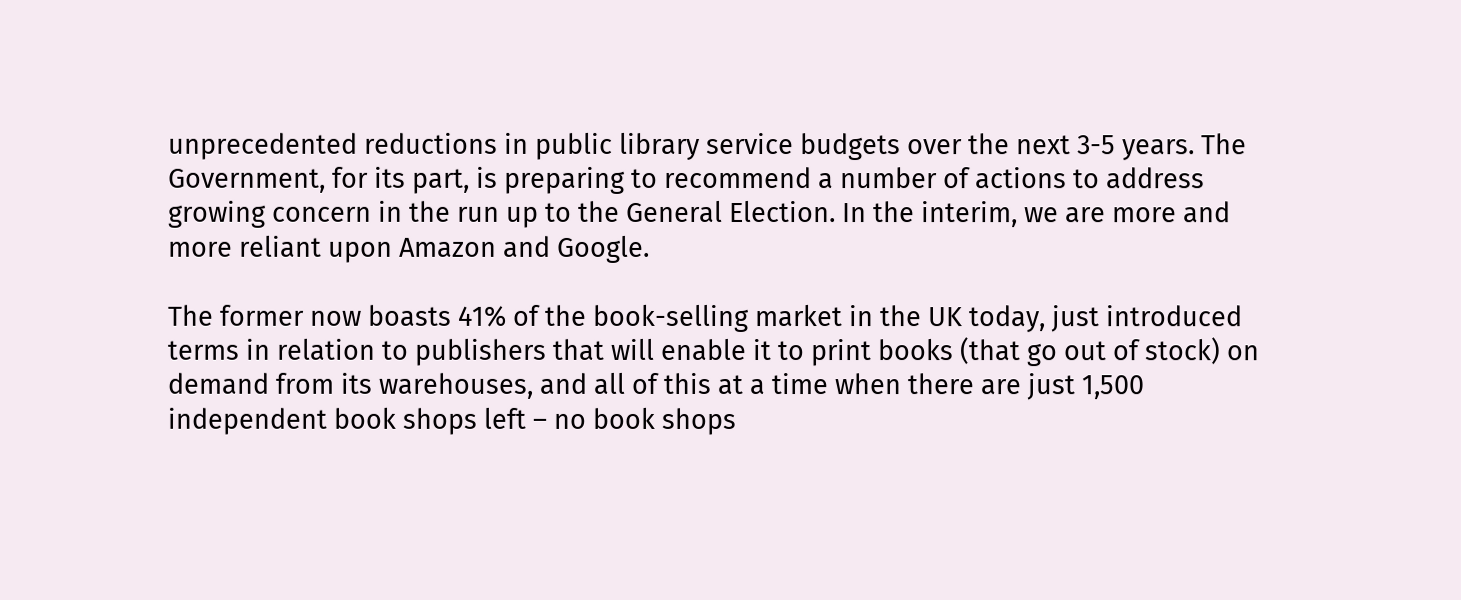unprecedented reductions in public library service budgets over the next 3-5 years. The Government, for its part, is preparing to recommend a number of actions to address growing concern in the run up to the General Election. In the interim, we are more and more reliant upon Amazon and Google.

The former now boasts 41% of the book-selling market in the UK today, just introduced terms in relation to publishers that will enable it to print books (that go out of stock) on demand from its warehouses, and all of this at a time when there are just 1,500 independent book shops left – no book shops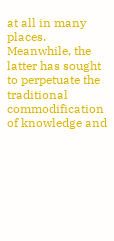at all in many places. Meanwhile, the latter has sought to perpetuate the traditional commodification of knowledge and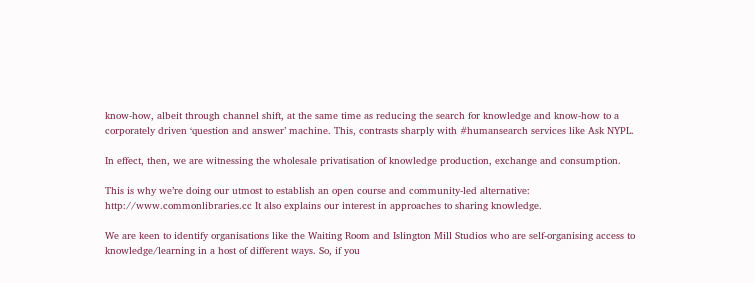know-how, albeit through channel shift, at the same time as reducing the search for knowledge and know-how to a corporately driven ‘question and answer’ machine. This, contrasts sharply with #humansearch services like Ask NYPL.

In effect, then, we are witnessing the wholesale privatisation of knowledge production, exchange and consumption.

This is why we’re doing our utmost to establish an open course and community-led alternative: http://www.commonlibraries.cc It also explains our interest in approaches to sharing knowledge.

We are keen to identify organisations like the Waiting Room and Islington Mill Studios who are self-organising access to knowledge/learning in a host of different ways. So, if you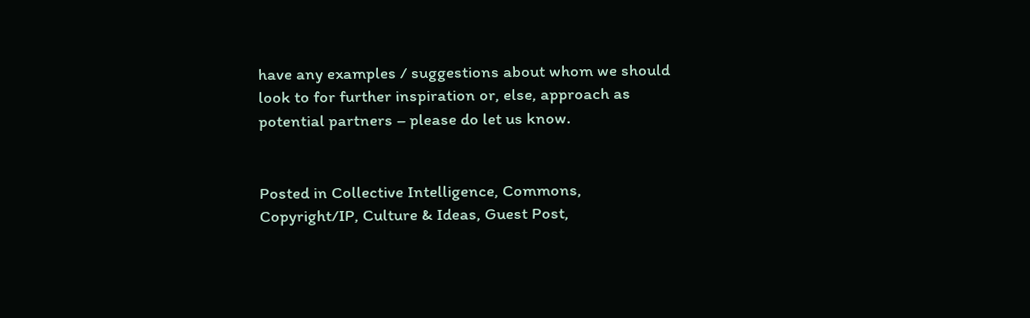have any examples / suggestions about whom we should look to for further inspiration or, else, approach as potential partners – please do let us know.


Posted in Collective Intelligence, Commons, Copyright/IP, Culture & Ideas, Guest Post,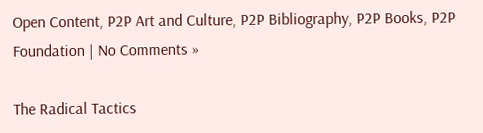Open Content, P2P Art and Culture, P2P Bibliography, P2P Books, P2P Foundation | No Comments »

The Radical Tactics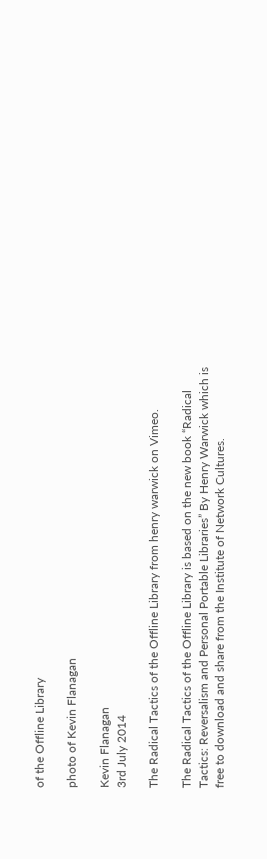of the Offline Library

photo of Kevin Flanagan

Kevin Flanagan
3rd July 2014

The Radical Tactics of the Offline Library from henry warwick on Vimeo.

The Radical Tactics of the Offline Library is based on the new book “Radical Tactics: Reversalism and Personal Portable Libraries” By Henry Warwick which is free to download and share from the Institute of Network Cultures.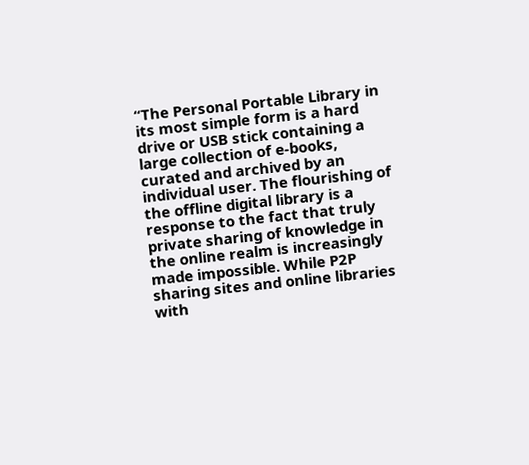“The Personal Portable Library in its most simple form is a hard drive or USB stick containing a large collection of e-books, curated and archived by an individual user. The flourishing of the offline digital library is a response to the fact that truly private sharing of knowledge in the online realm is increasingly made impossible. While P2P sharing sites and online libraries with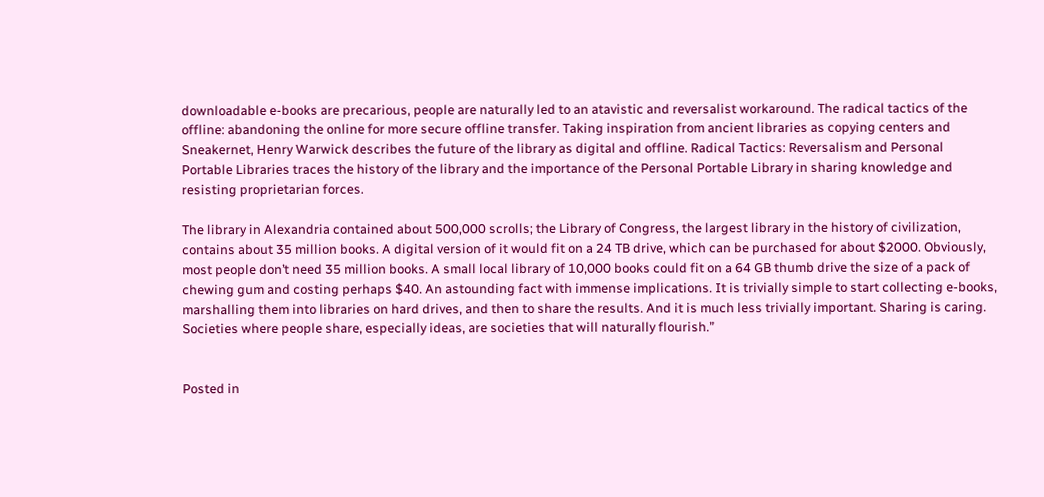downloadable e-books are precarious, people are naturally led to an atavistic and reversalist workaround. The radical tactics of the offline: abandoning the online for more secure offline transfer. Taking inspiration from ancient libraries as copying centers and Sneakernet, Henry Warwick describes the future of the library as digital and offline. Radical Tactics: Reversalism and Personal Portable Libraries traces the history of the library and the importance of the Personal Portable Library in sharing knowledge and resisting proprietarian forces.

The library in Alexandria contained about 500,000 scrolls; the Library of Congress, the largest library in the history of civilization, contains about 35 million books. A digital version of it would fit on a 24 TB drive, which can be purchased for about $2000. Obviously, most people don’t need 35 million books. A small local library of 10,000 books could fit on a 64 GB thumb drive the size of a pack of chewing gum and costing perhaps $40. An astounding fact with immense implications. It is trivially simple to start collecting e-books, marshalling them into libraries on hard drives, and then to share the results. And it is much less trivially important. Sharing is caring. Societies where people share, especially ideas, are societies that will naturally flourish.”


Posted in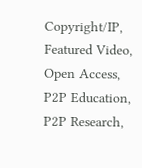Copyright/IP, Featured Video, Open Access, P2P Education, P2P Research,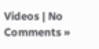Videos | No Comments »